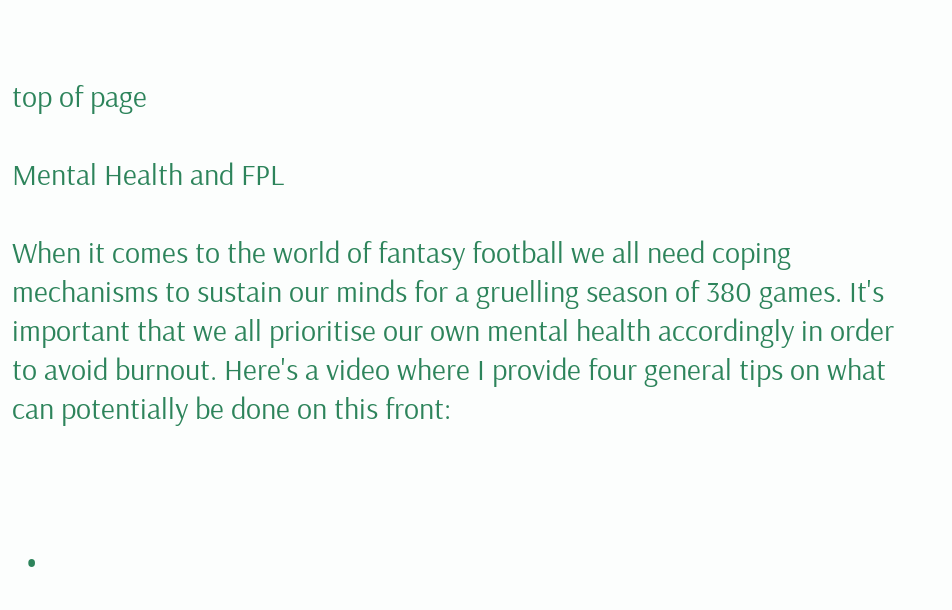top of page

Mental Health and FPL

When it comes to the world of fantasy football we all need coping mechanisms to sustain our minds for a gruelling season of 380 games. It's important that we all prioritise our own mental health accordingly in order to avoid burnout. Here's a video where I provide four general tips on what can potentially be done on this front:



  •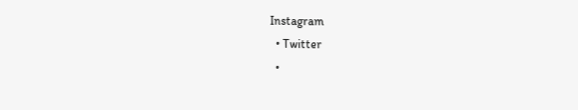Instagram
  • Twitter
  •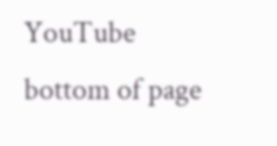YouTube
bottom of page